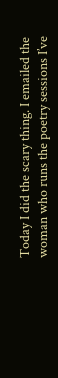Today I did the scary thing. I emailed the woman who runs the poetry sessions I’ve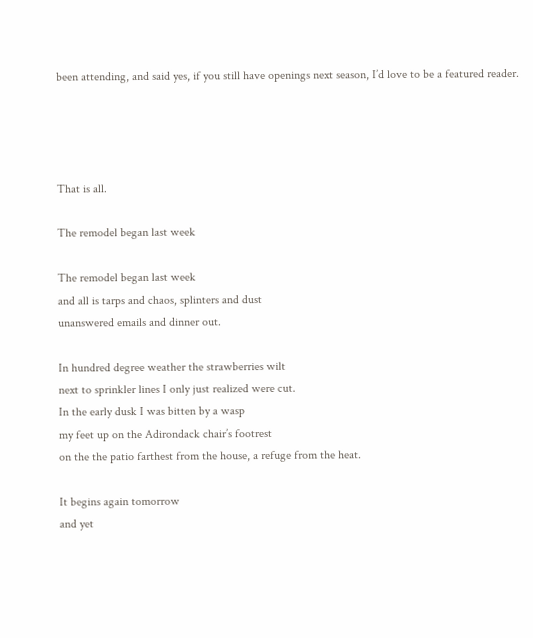been attending, and said yes, if you still have openings next season, I’d love to be a featured reader.




That is all.

The remodel began last week

The remodel began last week
and all is tarps and chaos, splinters and dust
unanswered emails and dinner out.

In hundred degree weather the strawberries wilt
next to sprinkler lines I only just realized were cut.
In the early dusk I was bitten by a wasp
my feet up on the Adirondack chair’s footrest
on the the patio farthest from the house, a refuge from the heat.

It begins again tomorrow
and yet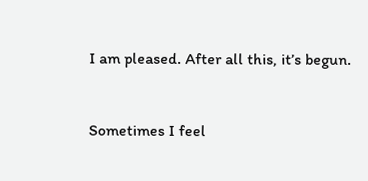I am pleased. After all this, it’s begun.


Sometimes I feel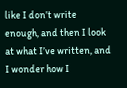like I don’t write enough, and then I look at what I’ve written, and I wonder how I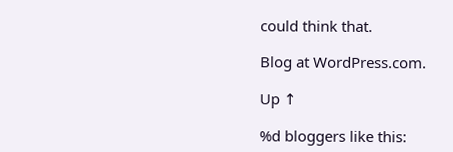could think that.

Blog at WordPress.com.

Up ↑

%d bloggers like this: